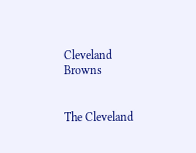Cleveland Browns


The Cleveland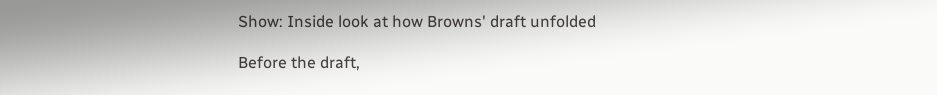Show: Inside look at how Browns' draft unfolded

Before the draft,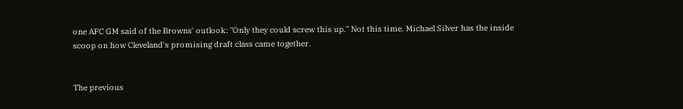one AFC GM said of the Browns' outlook: "Only they could screw this up." Not this time. Michael Silver has the inside scoop on how Cleveland's promising draft class came together.


The previous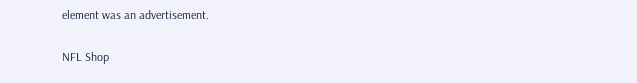element was an advertisement.

NFL Shop